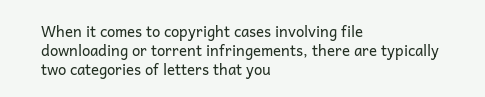When it comes to copyright cases involving file downloading or torrent infringements, there are typically two categories of letters that you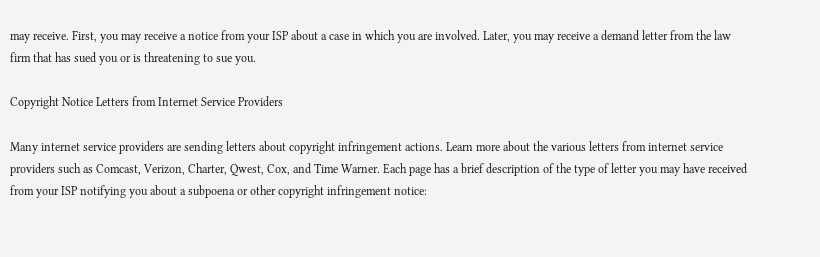may receive. First, you may receive a notice from your ISP about a case in which you are involved. Later, you may receive a demand letter from the law firm that has sued you or is threatening to sue you.

Copyright Notice Letters from Internet Service Providers

Many internet service providers are sending letters about copyright infringement actions. Learn more about the various letters from internet service providers such as Comcast, Verizon, Charter, Qwest, Cox, and Time Warner. Each page has a brief description of the type of letter you may have received from your ISP notifying you about a subpoena or other copyright infringement notice: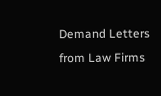Demand Letters from Law Firms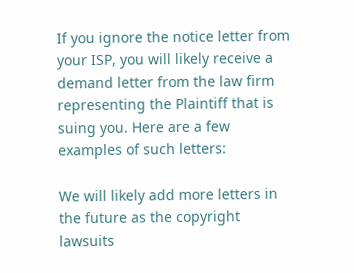If you ignore the notice letter from your ISP, you will likely receive a demand letter from the law firm representing the Plaintiff that is suing you. Here are a few examples of such letters:

We will likely add more letters in the future as the copyright lawsuits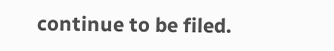continue to be filed.